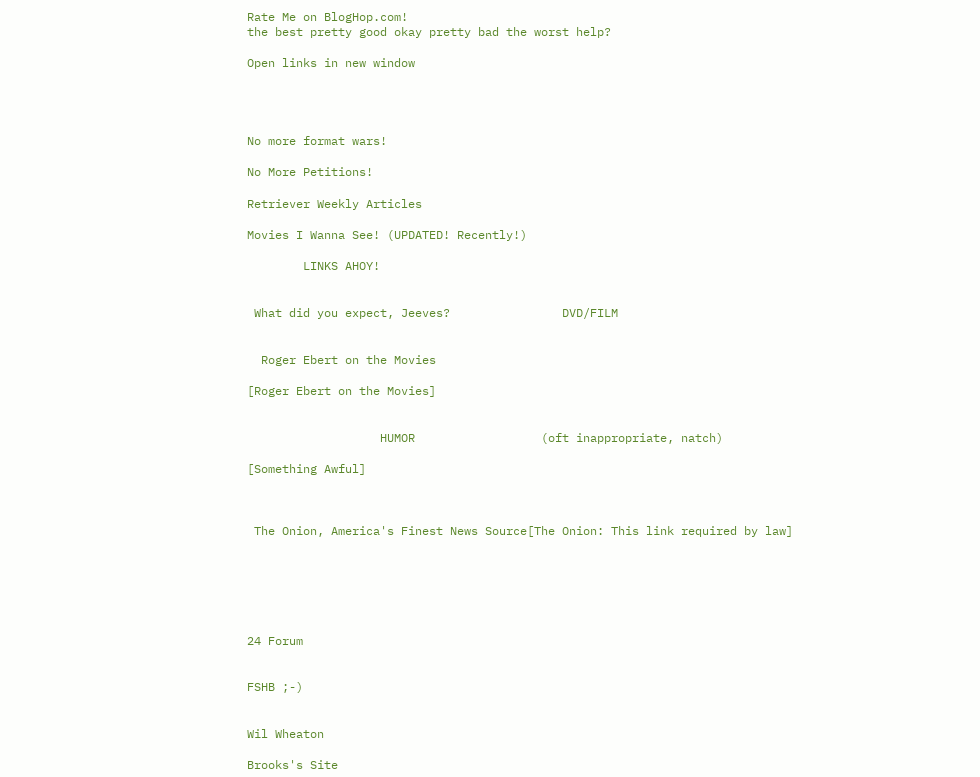Rate Me on BlogHop.com!
the best pretty good okay pretty bad the worst help?

Open links in new window




No more format wars!

No More Petitions!

Retriever Weekly Articles

Movies I Wanna See! (UPDATED! Recently!)

        LINKS AHOY!


 What did you expect, Jeeves?                DVD/FILM


  Roger Ebert on the Movies

[Roger Ebert on the Movies]


                   HUMOR                  (oft inappropriate, natch)

[Something Awful]



 The Onion, America's Finest News Source[The Onion: This link required by law]






24 Forum


FSHB ;-)


Wil Wheaton

Brooks's Site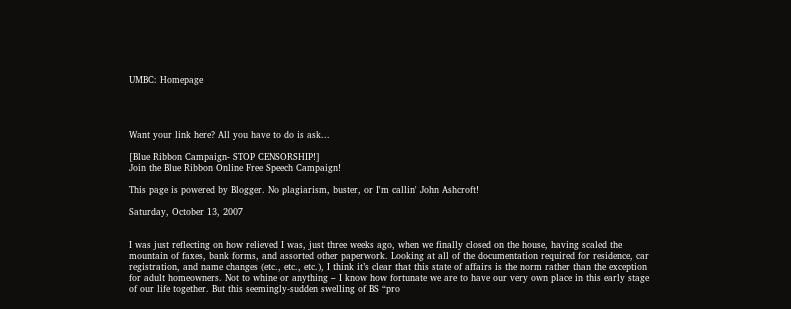UMBC: Homepage




Want your link here? All you have to do is ask...

[Blue Ribbon Campaign- STOP CENSORSHIP!]
Join the Blue Ribbon Online Free Speech Campaign!

This page is powered by Blogger. No plagiarism, buster, or I'm callin' John Ashcroft!

Saturday, October 13, 2007


I was just reflecting on how relieved I was, just three weeks ago, when we finally closed on the house, having scaled the mountain of faxes, bank forms, and assorted other paperwork. Looking at all of the documentation required for residence, car registration, and name changes (etc., etc., etc.), I think it’s clear that this state of affairs is the norm rather than the exception for adult homeowners. Not to whine or anything – I know how fortunate we are to have our very own place in this early stage of our life together. But this seemingly-sudden swelling of BS “pro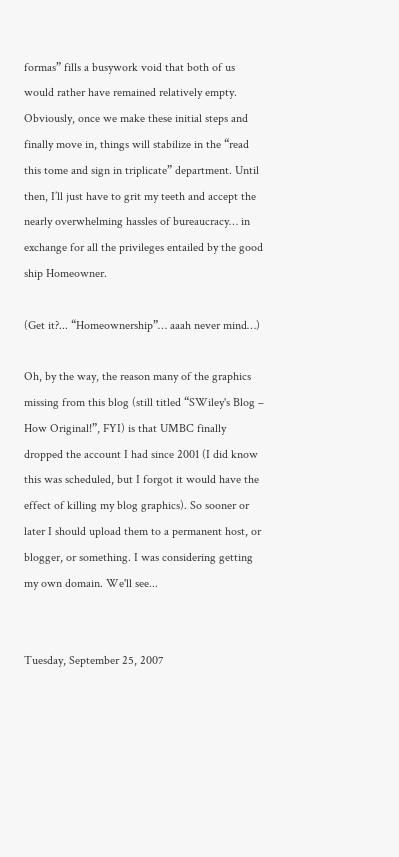formas” fills a busywork void that both of us would rather have remained relatively empty. Obviously, once we make these initial steps and finally move in, things will stabilize in the “read this tome and sign in triplicate” department. Until then, I’ll just have to grit my teeth and accept the nearly overwhelming hassles of bureaucracy… in exchange for all the privileges entailed by the good ship Homeowner.

(Get it?... “Homeownership”… aaah never mind…)

Oh, by the way, the reason many of the graphics missing from this blog (still titled “SWiley's Blog – How Original!”, FYI) is that UMBC finally dropped the account I had since 2001 (I did know this was scheduled, but I forgot it would have the effect of killing my blog graphics). So sooner or later I should upload them to a permanent host, or blogger, or something. I was considering getting my own domain. We'll see...


Tuesday, September 25, 2007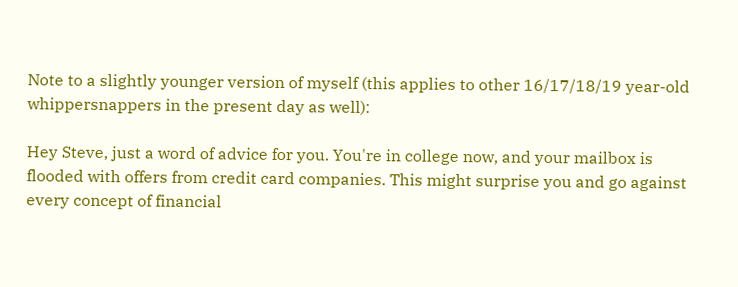Note to a slightly younger version of myself (this applies to other 16/17/18/19 year-old whippersnappers in the present day as well):

Hey Steve, just a word of advice for you. You're in college now, and your mailbox is flooded with offers from credit card companies. This might surprise you and go against every concept of financial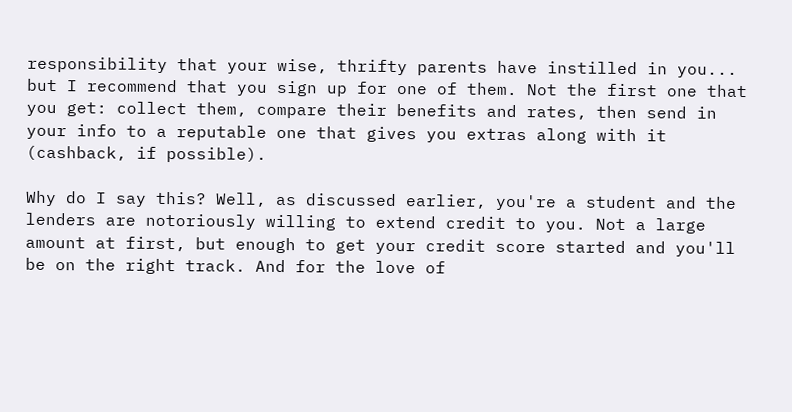responsibility that your wise, thrifty parents have instilled in you... but I recommend that you sign up for one of them. Not the first one that you get: collect them, compare their benefits and rates, then send in your info to a reputable one that gives you extras along with it (cashback, if possible).

Why do I say this? Well, as discussed earlier, you're a student and the lenders are notoriously willing to extend credit to you. Not a large amount at first, but enough to get your credit score started and you'll be on the right track. And for the love of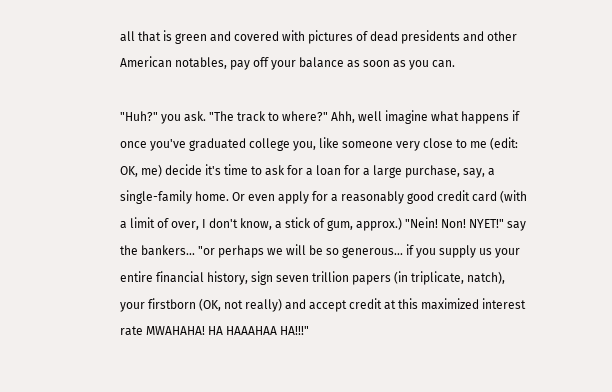all that is green and covered with pictures of dead presidents and other American notables, pay off your balance as soon as you can.

"Huh?" you ask. "The track to where?" Ahh, well imagine what happens if once you've graduated college you, like someone very close to me (edit: OK, me) decide it's time to ask for a loan for a large purchase, say, a single-family home. Or even apply for a reasonably good credit card (with a limit of over, I don't know, a stick of gum, approx.) "Nein! Non! NYET!" say the bankers... "or perhaps we will be so generous... if you supply us your entire financial history, sign seven trillion papers (in triplicate, natch), your firstborn (OK, not really) and accept credit at this maximized interest rate MWAHAHA! HA HAAAHAA HA!!!"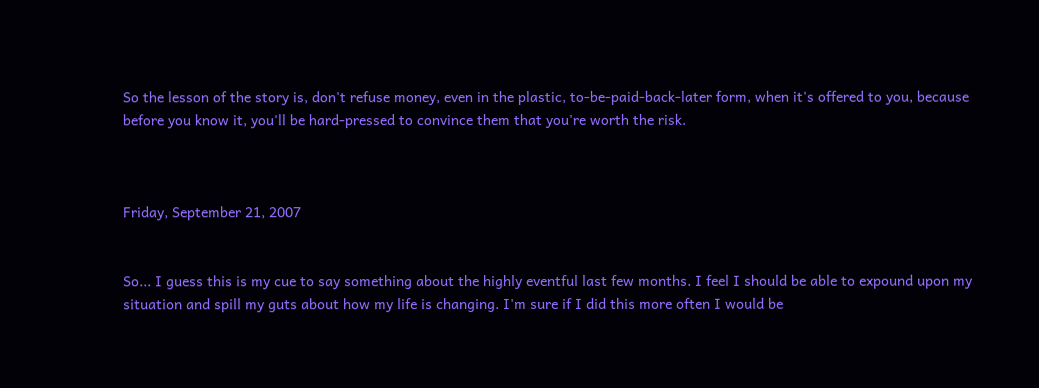So the lesson of the story is, don't refuse money, even in the plastic, to-be-paid-back-later form, when it's offered to you, because before you know it, you'll be hard-pressed to convince them that you're worth the risk.



Friday, September 21, 2007


So... I guess this is my cue to say something about the highly eventful last few months. I feel I should be able to expound upon my situation and spill my guts about how my life is changing. I'm sure if I did this more often I would be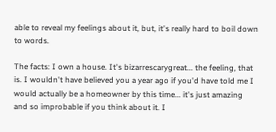able to reveal my feelings about it, but, it's really hard to boil down to words.

The facts: I own a house. It's bizarrescarygreat... the feeling, that is. I wouldn't have believed you a year ago if you'd have told me I would actually be a homeowner by this time... it's just amazing and so improbable if you think about it. I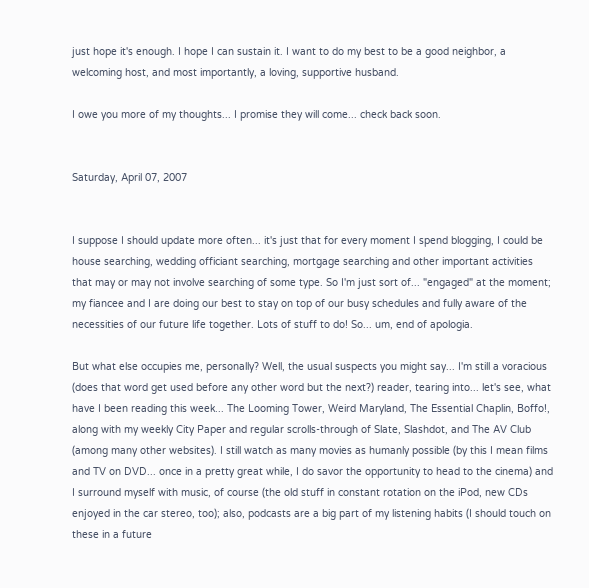just hope it's enough. I hope I can sustain it. I want to do my best to be a good neighbor, a welcoming host, and most importantly, a loving, supportive husband.

I owe you more of my thoughts... I promise they will come... check back soon.


Saturday, April 07, 2007


I suppose I should update more often... it's just that for every moment I spend blogging, I could be house searching, wedding officiant searching, mortgage searching and other important activities that may or may not involve searching of some type. So I'm just sort of... "engaged" at the moment; my fiancee and I are doing our best to stay on top of our busy schedules and fully aware of the necessities of our future life together. Lots of stuff to do! So... um, end of apologia.

But what else occupies me, personally? Well, the usual suspects you might say... I'm still a voracious (does that word get used before any other word but the next?) reader, tearing into... let's see, what have I been reading this week... The Looming Tower, Weird Maryland, The Essential Chaplin, Boffo!, along with my weekly City Paper and regular scrolls-through of Slate, Slashdot, and The AV Club (among many other websites). I still watch as many movies as humanly possible (by this I mean films and TV on DVD... once in a pretty great while, I do savor the opportunity to head to the cinema) and I surround myself with music, of course (the old stuff in constant rotation on the iPod, new CDs enjoyed in the car stereo, too); also, podcasts are a big part of my listening habits (I should touch on these in a future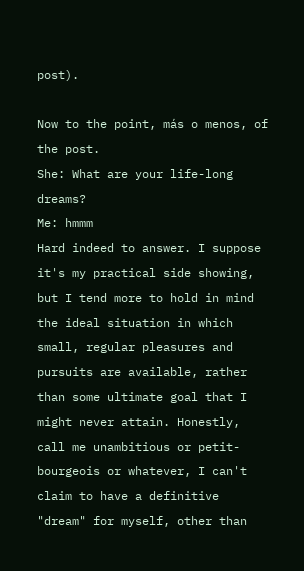post).

Now to the point, más o menos, of the post.
She: What are your life-long dreams?
Me: hmmm
Hard indeed to answer. I suppose it's my practical side showing, but I tend more to hold in mind the ideal situation in which small, regular pleasures and pursuits are available, rather than some ultimate goal that I might never attain. Honestly, call me unambitious or petit-bourgeois or whatever, I can't claim to have a definitive "dream" for myself, other than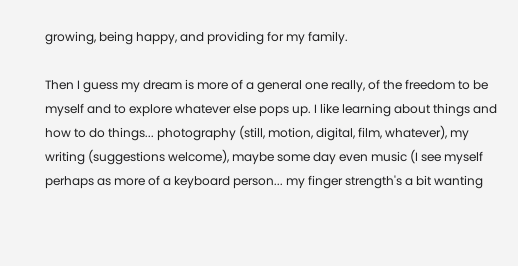growing, being happy, and providing for my family.

Then I guess my dream is more of a general one really, of the freedom to be myself and to explore whatever else pops up. I like learning about things and how to do things... photography (still, motion, digital, film, whatever), my writing (suggestions welcome), maybe some day even music (I see myself perhaps as more of a keyboard person... my finger strength's a bit wanting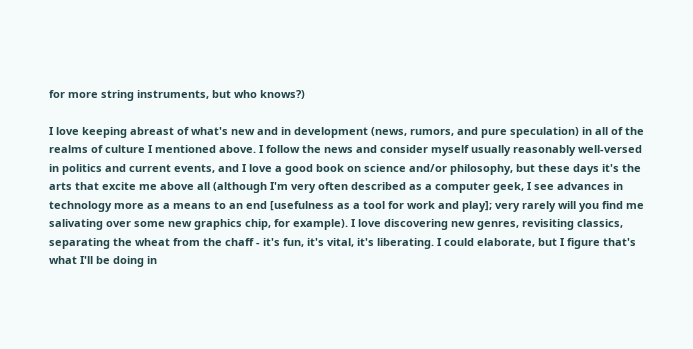for more string instruments, but who knows?)

I love keeping abreast of what's new and in development (news, rumors, and pure speculation) in all of the realms of culture I mentioned above. I follow the news and consider myself usually reasonably well-versed in politics and current events, and I love a good book on science and/or philosophy, but these days it's the arts that excite me above all (although I'm very often described as a computer geek, I see advances in technology more as a means to an end [usefulness as a tool for work and play]; very rarely will you find me salivating over some new graphics chip, for example). I love discovering new genres, revisiting classics, separating the wheat from the chaff - it's fun, it's vital, it's liberating. I could elaborate, but I figure that's what I'll be doing in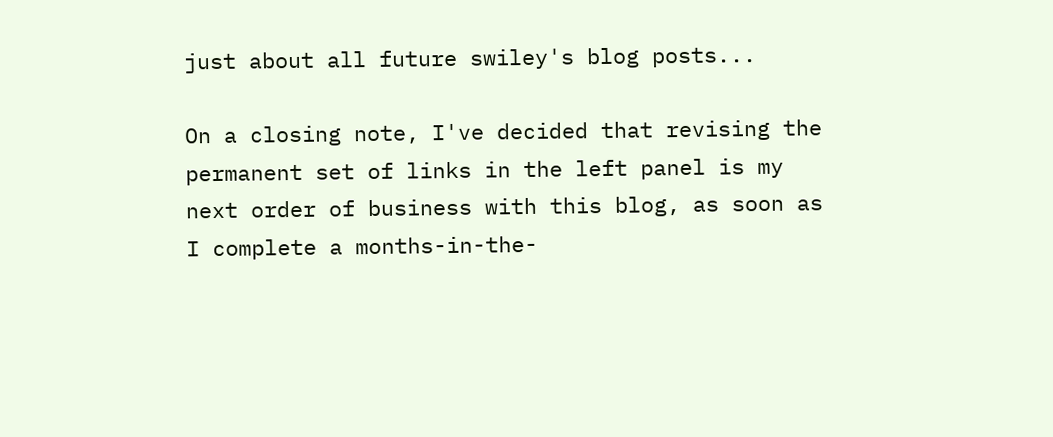just about all future swiley's blog posts...

On a closing note, I've decided that revising the permanent set of links in the left panel is my next order of business with this blog, as soon as I complete a months-in-the-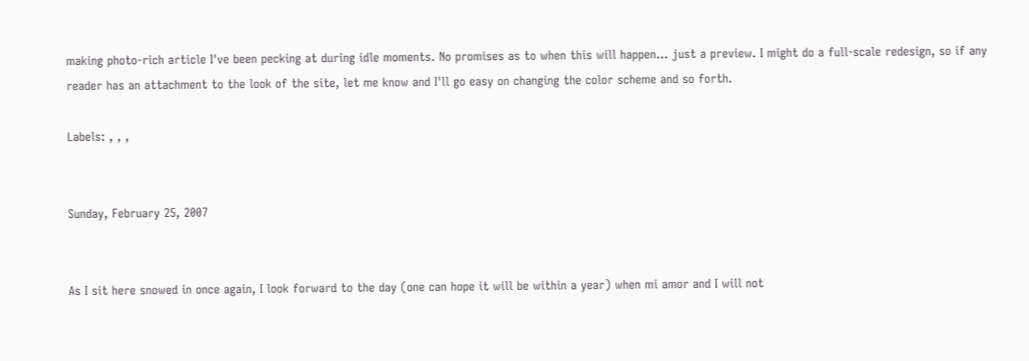making photo-rich article I've been pecking at during idle moments. No promises as to when this will happen... just a preview. I might do a full-scale redesign, so if any reader has an attachment to the look of the site, let me know and I'll go easy on changing the color scheme and so forth.

Labels: , , ,


Sunday, February 25, 2007


As I sit here snowed in once again, I look forward to the day (one can hope it will be within a year) when mi amor and I will not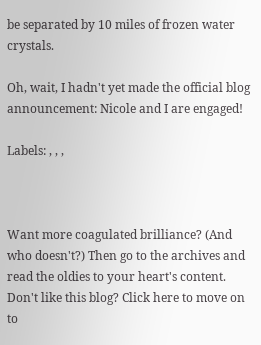be separated by 10 miles of frozen water crystals.

Oh, wait, I hadn't yet made the official blog announcement: Nicole and I are engaged!

Labels: , , ,



Want more coagulated brilliance? (And who doesn't?) Then go to the archives and read the oldies to your heart's content. Don't like this blog? Click here to move on to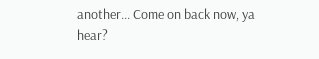another... Come on back now, ya hear?